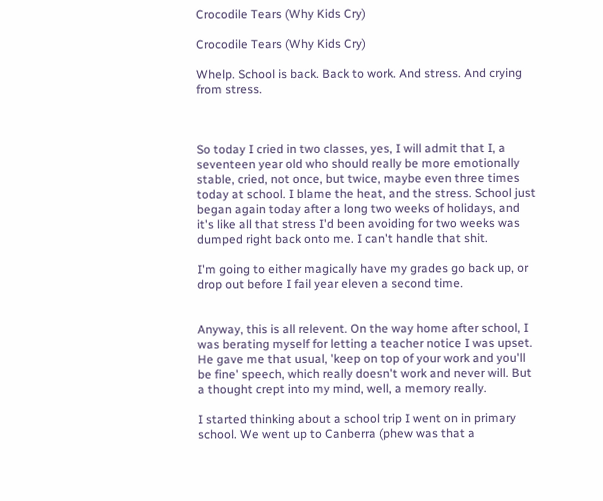Crocodile Tears (Why Kids Cry)

Crocodile Tears (Why Kids Cry)

Whelp. School is back. Back to work. And stress. And crying from stress.



So today I cried in two classes, yes, I will admit that I, a seventeen year old who should really be more emotionally stable, cried, not once, but twice, maybe even three times today at school. I blame the heat, and the stress. School just began again today after a long two weeks of holidays, and it's like all that stress I'd been avoiding for two weeks was dumped right back onto me. I can't handle that shit.

I'm going to either magically have my grades go back up, or drop out before I fail year eleven a second time.


Anyway, this is all relevent. On the way home after school, I was berating myself for letting a teacher notice I was upset. He gave me that usual, 'keep on top of your work and you'll be fine' speech, which really doesn't work and never will. But a thought crept into my mind, well, a memory really.

I started thinking about a school trip I went on in primary school. We went up to Canberra (phew was that a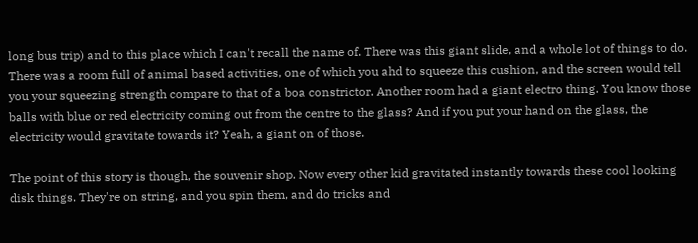long bus trip) and to this place which I can't recall the name of. There was this giant slide, and a whole lot of things to do. There was a room full of animal based activities, one of which you ahd to squeeze this cushion, and the screen would tell you your squeezing strength compare to that of a boa constrictor. Another room had a giant electro thing. You know those balls with blue or red electricity coming out from the centre to the glass? And if you put your hand on the glass, the electricity would gravitate towards it? Yeah, a giant on of those.

The point of this story is though, the souvenir shop. Now every other kid gravitated instantly towards these cool looking disk things. They're on string, and you spin them, and do tricks and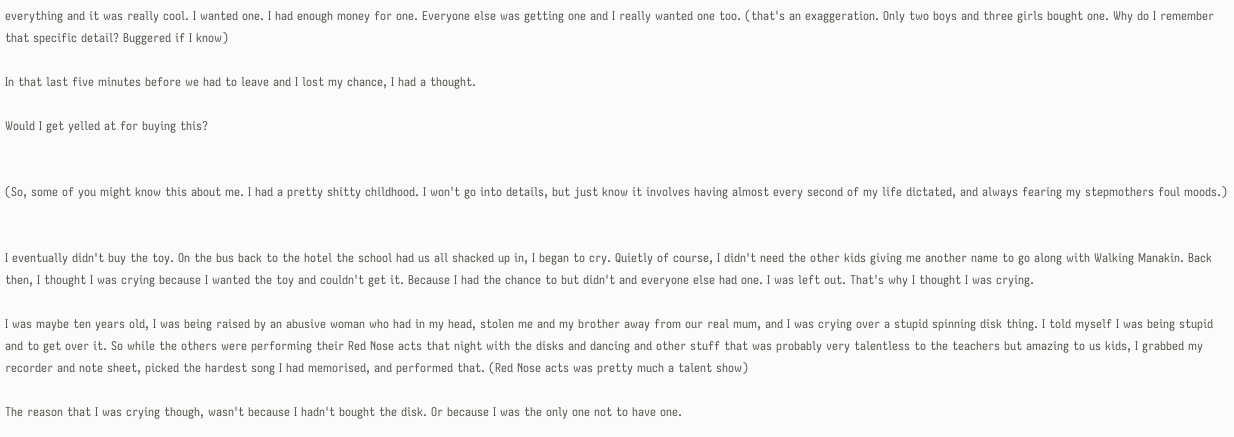everything and it was really cool. I wanted one. I had enough money for one. Everyone else was getting one and I really wanted one too. (that's an exaggeration. Only two boys and three girls bought one. Why do I remember that specific detail? Buggered if I know)

In that last five minutes before we had to leave and I lost my chance, I had a thought.

Would I get yelled at for buying this?


(So, some of you might know this about me. I had a pretty shitty childhood. I won't go into details, but just know it involves having almost every second of my life dictated, and always fearing my stepmothers foul moods.)


I eventually didn't buy the toy. On the bus back to the hotel the school had us all shacked up in, I began to cry. Quietly of course, I didn't need the other kids giving me another name to go along with Walking Manakin. Back then, I thought I was crying because I wanted the toy and couldn't get it. Because I had the chance to but didn't and everyone else had one. I was left out. That's why I thought I was crying.

I was maybe ten years old, I was being raised by an abusive woman who had in my head, stolen me and my brother away from our real mum, and I was crying over a stupid spinning disk thing. I told myself I was being stupid and to get over it. So while the others were performing their Red Nose acts that night with the disks and dancing and other stuff that was probably very talentless to the teachers but amazing to us kids, I grabbed my recorder and note sheet, picked the hardest song I had memorised, and performed that. (Red Nose acts was pretty much a talent show)

The reason that I was crying though, wasn't because I hadn't bought the disk. Or because I was the only one not to have one.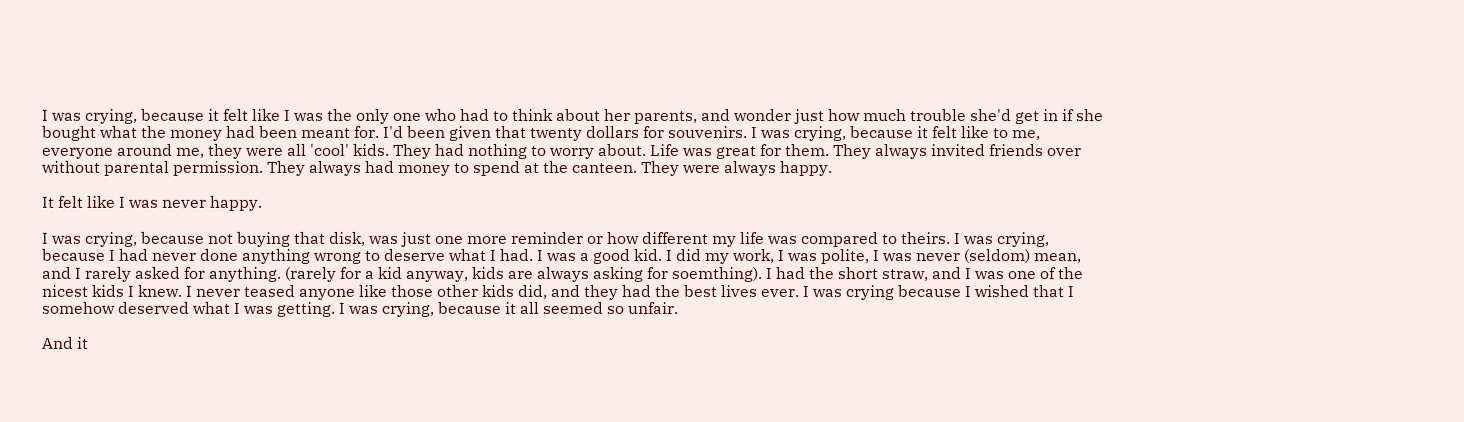I was crying, because it felt like I was the only one who had to think about her parents, and wonder just how much trouble she'd get in if she bought what the money had been meant for. I'd been given that twenty dollars for souvenirs. I was crying, because it felt like to me, everyone around me, they were all 'cool' kids. They had nothing to worry about. Life was great for them. They always invited friends over without parental permission. They always had money to spend at the canteen. They were always happy.

It felt like I was never happy.

I was crying, because not buying that disk, was just one more reminder or how different my life was compared to theirs. I was crying, because I had never done anything wrong to deserve what I had. I was a good kid. I did my work, I was polite, I was never (seldom) mean, and I rarely asked for anything. (rarely for a kid anyway, kids are always asking for soemthing). I had the short straw, and I was one of the nicest kids I knew. I never teased anyone like those other kids did, and they had the best lives ever. I was crying because I wished that I somehow deserved what I was getting. I was crying, because it all seemed so unfair.

And it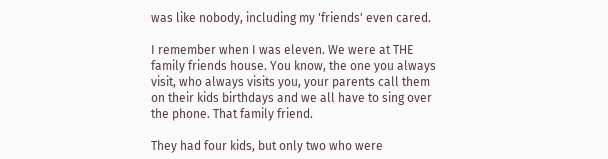was like nobody, including my 'friends' even cared.

I remember when I was eleven. We were at THE family friends house. You know, the one you always visit, who always visits you, your parents call them on their kids birthdays and we all have to sing over the phone. That family friend.

They had four kids, but only two who were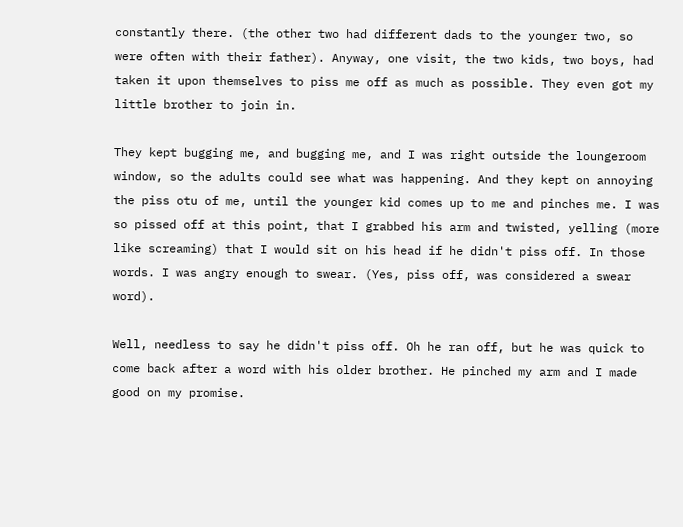constantly there. (the other two had different dads to the younger two, so were often with their father). Anyway, one visit, the two kids, two boys, had taken it upon themselves to piss me off as much as possible. They even got my little brother to join in.

They kept bugging me, and bugging me, and I was right outside the loungeroom window, so the adults could see what was happening. And they kept on annoying the piss otu of me, until the younger kid comes up to me and pinches me. I was so pissed off at this point, that I grabbed his arm and twisted, yelling (more like screaming) that I would sit on his head if he didn't piss off. In those words. I was angry enough to swear. (Yes, piss off, was considered a swear word).

Well, needless to say he didn't piss off. Oh he ran off, but he was quick to come back after a word with his older brother. He pinched my arm and I made good on my promise.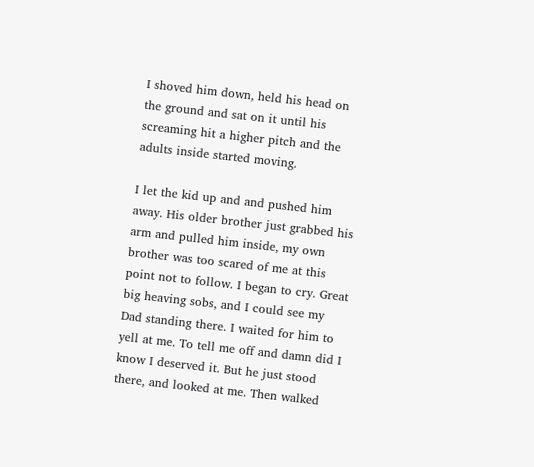I shoved him down, held his head on the ground and sat on it until his screaming hit a higher pitch and the adults inside started moving.

I let the kid up and and pushed him away. His older brother just grabbed his arm and pulled him inside, my own brother was too scared of me at this point not to follow. I began to cry. Great big heaving sobs, and I could see my Dad standing there. I waited for him to yell at me. To tell me off and damn did I know I deserved it. But he just stood there, and looked at me. Then walked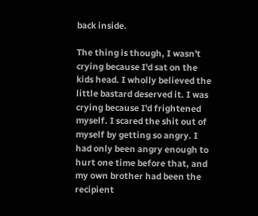back inside.

The thing is though, I wasn't crying because I'd sat on the kids head. I wholly believed the little bastard deserved it. I was crying because I'd frightened myself. I scared the shit out of myself by getting so angry. I had only been angry enough to hurt one time before that, and my own brother had been the recipient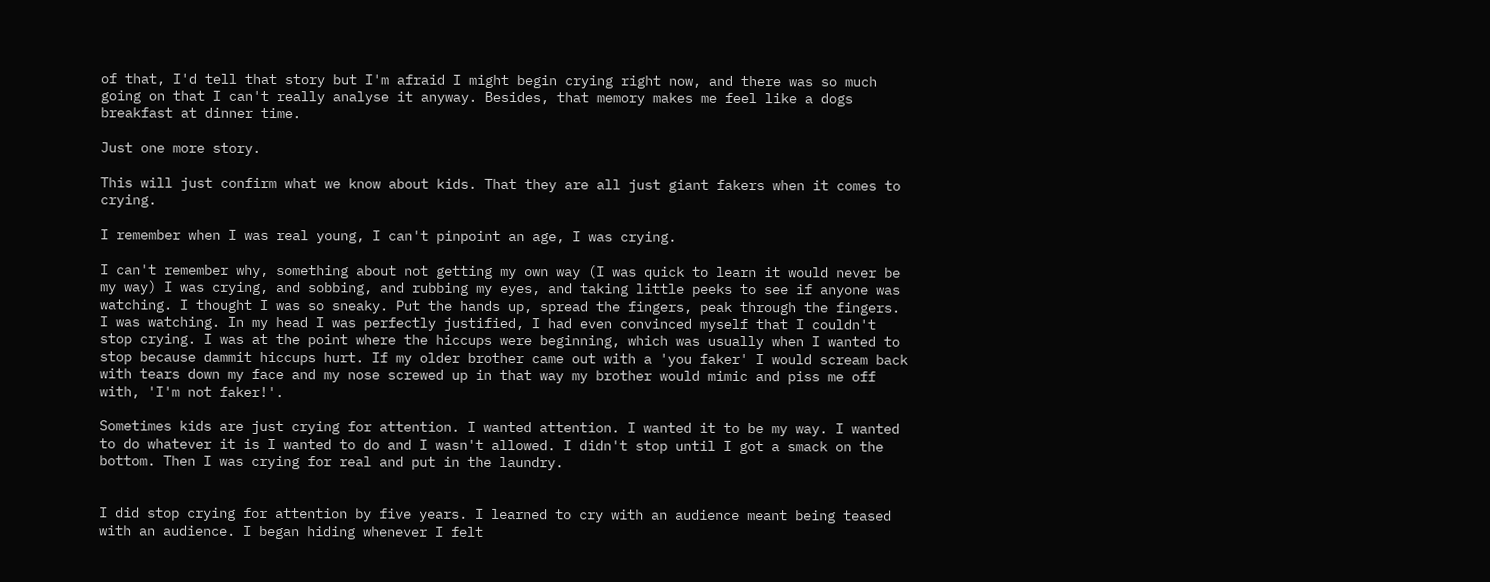of that, I'd tell that story but I'm afraid I might begin crying right now, and there was so much going on that I can't really analyse it anyway. Besides, that memory makes me feel like a dogs breakfast at dinner time.

Just one more story.

This will just confirm what we know about kids. That they are all just giant fakers when it comes to crying.

I remember when I was real young, I can't pinpoint an age, I was crying.

I can't remember why, something about not getting my own way (I was quick to learn it would never be my way) I was crying, and sobbing, and rubbing my eyes, and taking little peeks to see if anyone was watching. I thought I was so sneaky. Put the hands up, spread the fingers, peak through the fingers. I was watching. In my head I was perfectly justified, I had even convinced myself that I couldn't stop crying. I was at the point where the hiccups were beginning, which was usually when I wanted to stop because dammit hiccups hurt. If my older brother came out with a 'you faker' I would scream back with tears down my face and my nose screwed up in that way my brother would mimic and piss me off with, 'I'm not faker!'.

Sometimes kids are just crying for attention. I wanted attention. I wanted it to be my way. I wanted to do whatever it is I wanted to do and I wasn't allowed. I didn't stop until I got a smack on the bottom. Then I was crying for real and put in the laundry.


I did stop crying for attention by five years. I learned to cry with an audience meant being teased with an audience. I began hiding whenever I felt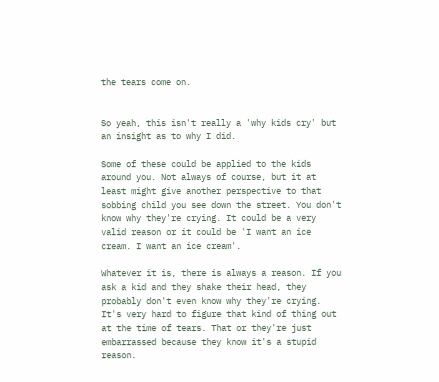the tears come on.


So yeah, this isn't really a 'why kids cry' but an insight as to why I did.

Some of these could be applied to the kids around you. Not always of course, but it at least might give another perspective to that sobbing child you see down the street. You don't know why they're crying. It could be a very valid reason or it could be 'I want an ice cream. I want an ice cream'.

Whatever it is, there is always a reason. If you ask a kid and they shake their head, they probably don't even know why they're crying. It's very hard to figure that kind of thing out at the time of tears. That or they're just embarrassed because they know it's a stupid reason.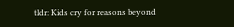tldr: Kids cry for reasons beyond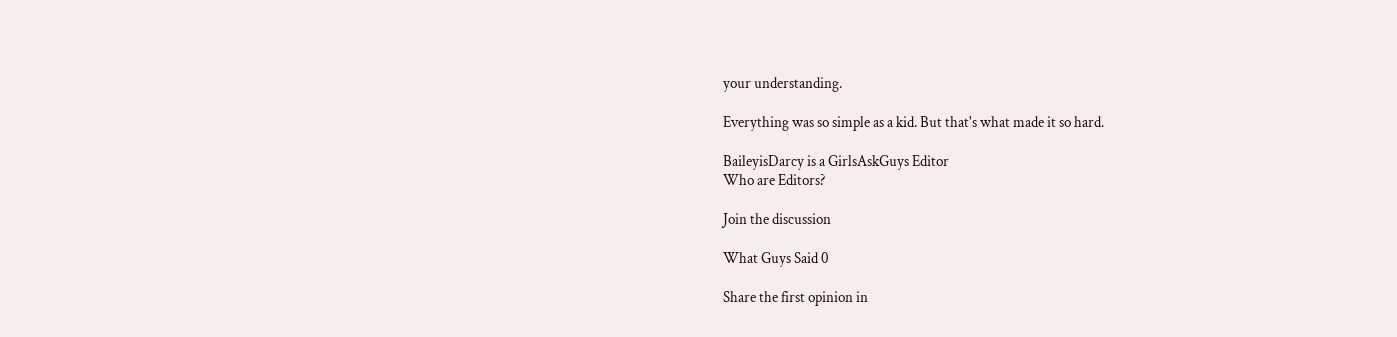your understanding.

Everything was so simple as a kid. But that's what made it so hard.

BaileyisDarcy is a GirlsAskGuys Editor
Who are Editors?

Join the discussion

What Guys Said 0

Share the first opinion in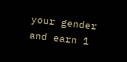your gender
and earn 1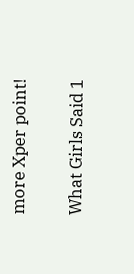more Xper point!

What Girls Said 1